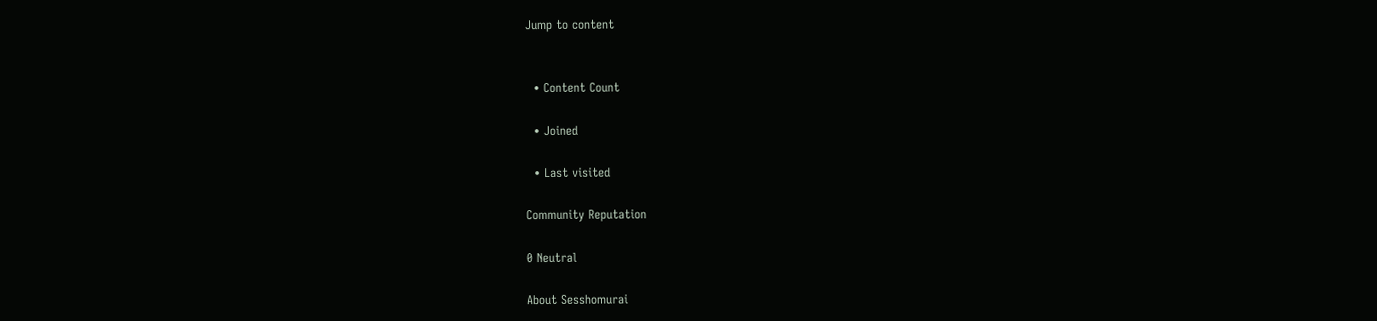Jump to content


  • Content Count

  • Joined

  • Last visited

Community Reputation

0 Neutral

About Sesshomurai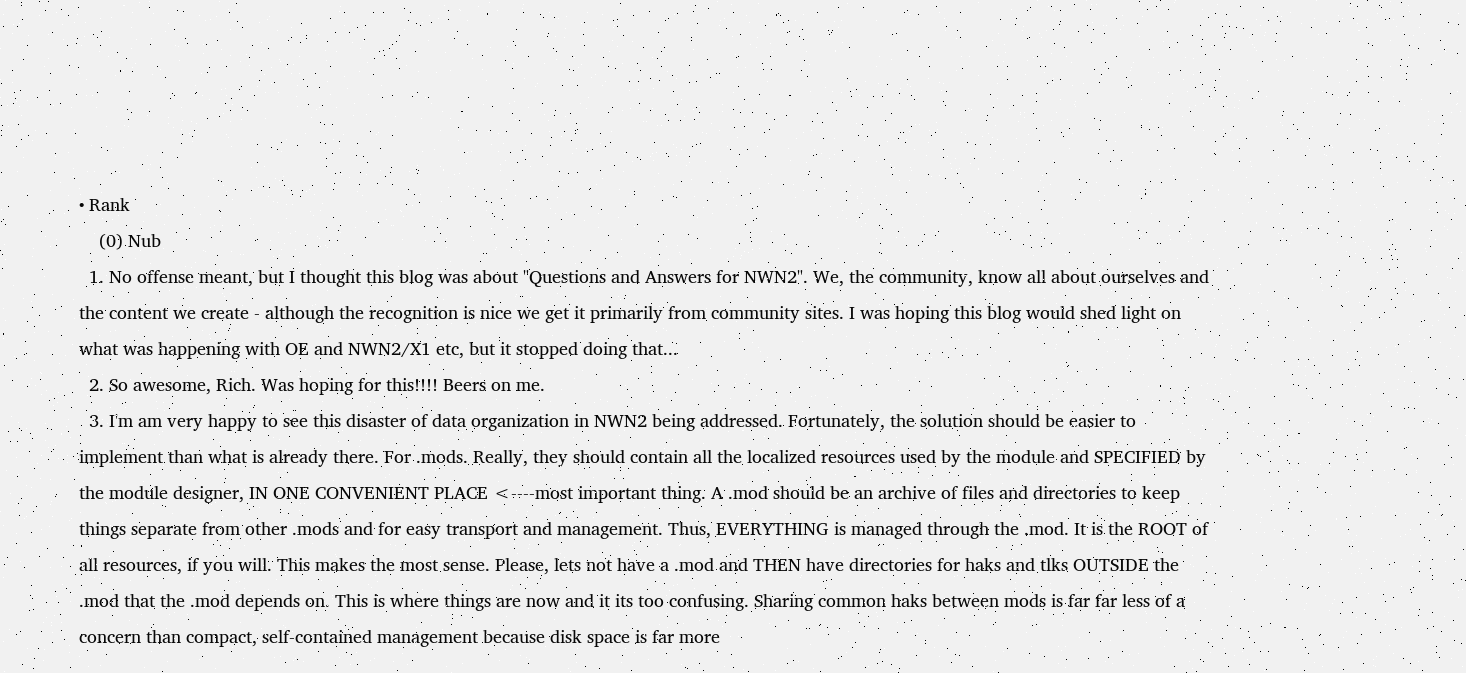• Rank
    (0) Nub
  1. No offense meant, but I thought this blog was about "Questions and Answers for NWN2". We, the community, know all about ourselves and the content we create - although the recognition is nice we get it primarily from community sites. I was hoping this blog would shed light on what was happening with OE and NWN2/X1 etc, but it stopped doing that...
  2. So awesome, Rich. Was hoping for this!!!! Beers on me.
  3. I'm am very happy to see this disaster of data organization in NWN2 being addressed. Fortunately, the solution should be easier to implement than what is already there. For .mods. Really, they should contain all the localized resources used by the module and SPECIFIED by the module designer, IN ONE CONVENIENT PLACE <----most important thing. A .mod should be an archive of files and directories to keep things separate from other .mods and for easy transport and management. Thus, EVERYTHING is managed through the .mod. It is the ROOT of all resources, if you will. This makes the most sense. Please, lets not have a .mod and THEN have directories for haks and tlks OUTSIDE the .mod that the .mod depends on. This is where things are now and it its too confusing. Sharing common haks between mods is far far less of a concern than compact, self-contained management because disk space is far more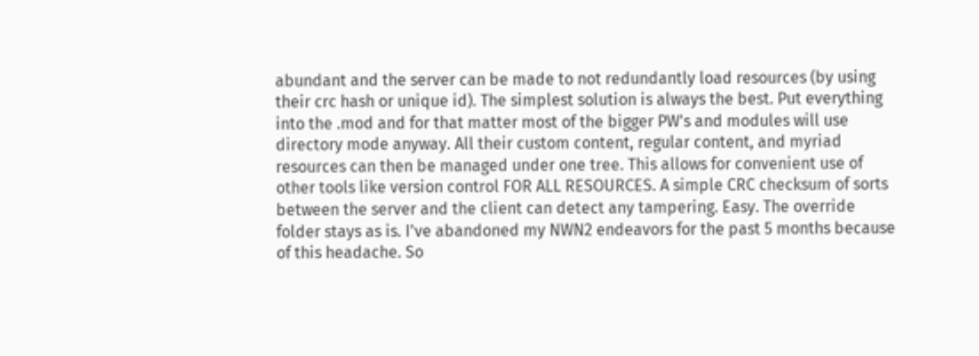abundant and the server can be made to not redundantly load resources (by using their crc hash or unique id). The simplest solution is always the best. Put everything into the .mod and for that matter most of the bigger PW's and modules will use directory mode anyway. All their custom content, regular content, and myriad resources can then be managed under one tree. This allows for convenient use of other tools like version control FOR ALL RESOURCES. A simple CRC checksum of sorts between the server and the client can detect any tampering. Easy. The override folder stays as is. I've abandoned my NWN2 endeavors for the past 5 months because of this headache. So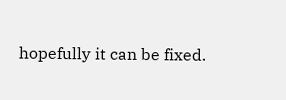hopefully it can be fixed.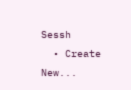Sessh
  • Create New...